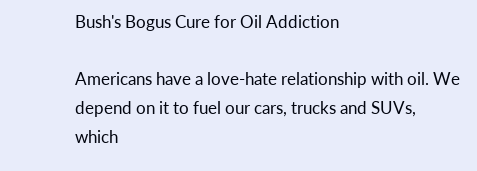Bush's Bogus Cure for Oil Addiction

Americans have a love-hate relationship with oil. We depend on it to fuel our cars, trucks and SUVs, which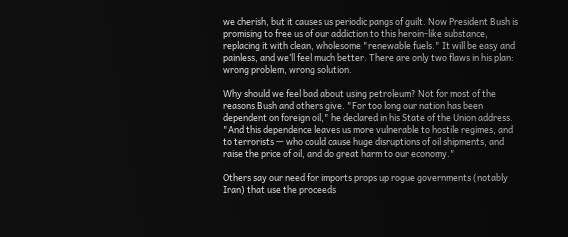we cherish, but it causes us periodic pangs of guilt. Now President Bush is promising to free us of our addiction to this heroin-like substance, replacing it with clean, wholesome "renewable fuels." It will be easy and painless, and we’ll feel much better. There are only two flaws in his plan: wrong problem, wrong solution.

Why should we feel bad about using petroleum? Not for most of the reasons Bush and others give. "For too long our nation has been dependent on foreign oil," he declared in his State of the Union address. "And this dependence leaves us more vulnerable to hostile regimes, and to terrorists — who could cause huge disruptions of oil shipments, and raise the price of oil, and do great harm to our economy."

Others say our need for imports props up rogue governments (notably Iran) that use the proceeds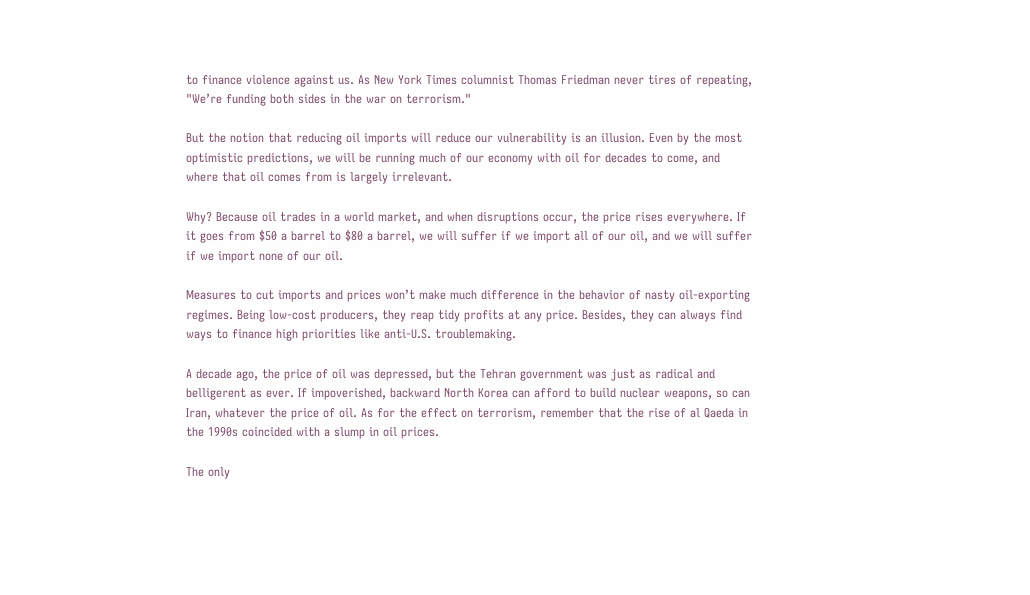to finance violence against us. As New York Times columnist Thomas Friedman never tires of repeating, "We’re funding both sides in the war on terrorism."

But the notion that reducing oil imports will reduce our vulnerability is an illusion. Even by the most optimistic predictions, we will be running much of our economy with oil for decades to come, and where that oil comes from is largely irrelevant.

Why? Because oil trades in a world market, and when disruptions occur, the price rises everywhere. If it goes from $50 a barrel to $80 a barrel, we will suffer if we import all of our oil, and we will suffer if we import none of our oil.

Measures to cut imports and prices won’t make much difference in the behavior of nasty oil-exporting regimes. Being low-cost producers, they reap tidy profits at any price. Besides, they can always find ways to finance high priorities like anti-U.S. troublemaking.

A decade ago, the price of oil was depressed, but the Tehran government was just as radical and belligerent as ever. If impoverished, backward North Korea can afford to build nuclear weapons, so can Iran, whatever the price of oil. As for the effect on terrorism, remember that the rise of al Qaeda in the 1990s coincided with a slump in oil prices.

The only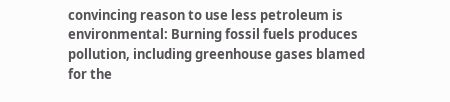convincing reason to use less petroleum is environmental: Burning fossil fuels produces pollution, including greenhouse gases blamed for the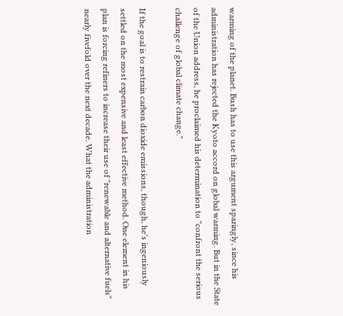warming of the planet. Bush has to use this argument sparingly, since his administration has rejected the Kyoto accord on global warming. But in the State of the Union address, he proclaimed his determination to "confront the serious challenge of global climate change."

If the goal is to restrain carbon dioxide emissions, though, he’s ingeniously settled on the most expensive and least effective method. One element in his plan is forcing refiners to increase their use of "renewable and alternative fuels" nearly fivefold over the next decade. What the administration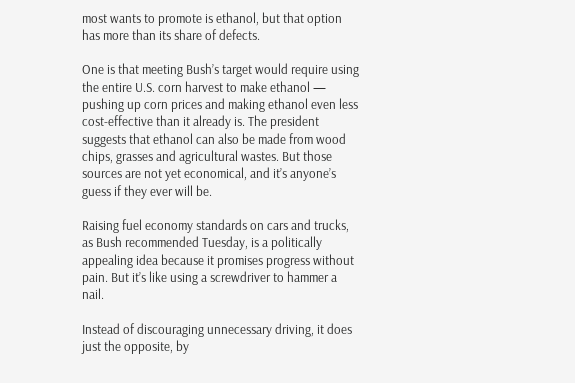most wants to promote is ethanol, but that option has more than its share of defects.

One is that meeting Bush’s target would require using the entire U.S. corn harvest to make ethanol — pushing up corn prices and making ethanol even less cost-effective than it already is. The president suggests that ethanol can also be made from wood chips, grasses and agricultural wastes. But those sources are not yet economical, and it’s anyone’s guess if they ever will be.

Raising fuel economy standards on cars and trucks, as Bush recommended Tuesday, is a politically appealing idea because it promises progress without pain. But it’s like using a screwdriver to hammer a nail.

Instead of discouraging unnecessary driving, it does just the opposite, by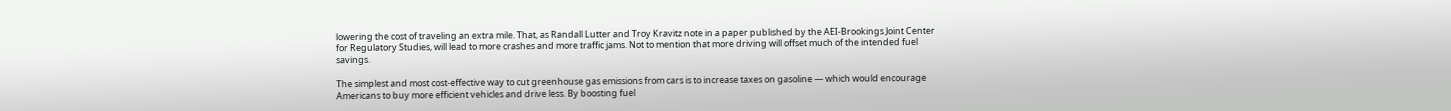lowering the cost of traveling an extra mile. That, as Randall Lutter and Troy Kravitz note in a paper published by the AEI-Brookings Joint Center for Regulatory Studies, will lead to more crashes and more traffic jams. Not to mention that more driving will offset much of the intended fuel savings.

The simplest and most cost-effective way to cut greenhouse gas emissions from cars is to increase taxes on gasoline — which would encourage Americans to buy more efficient vehicles and drive less. By boosting fuel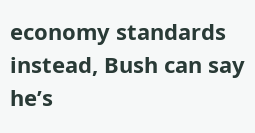economy standards instead, Bush can say he’s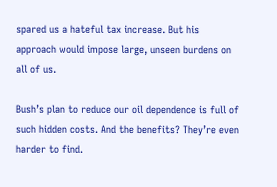spared us a hateful tax increase. But his approach would impose large, unseen burdens on all of us.

Bush’s plan to reduce our oil dependence is full of such hidden costs. And the benefits? They’re even harder to find.